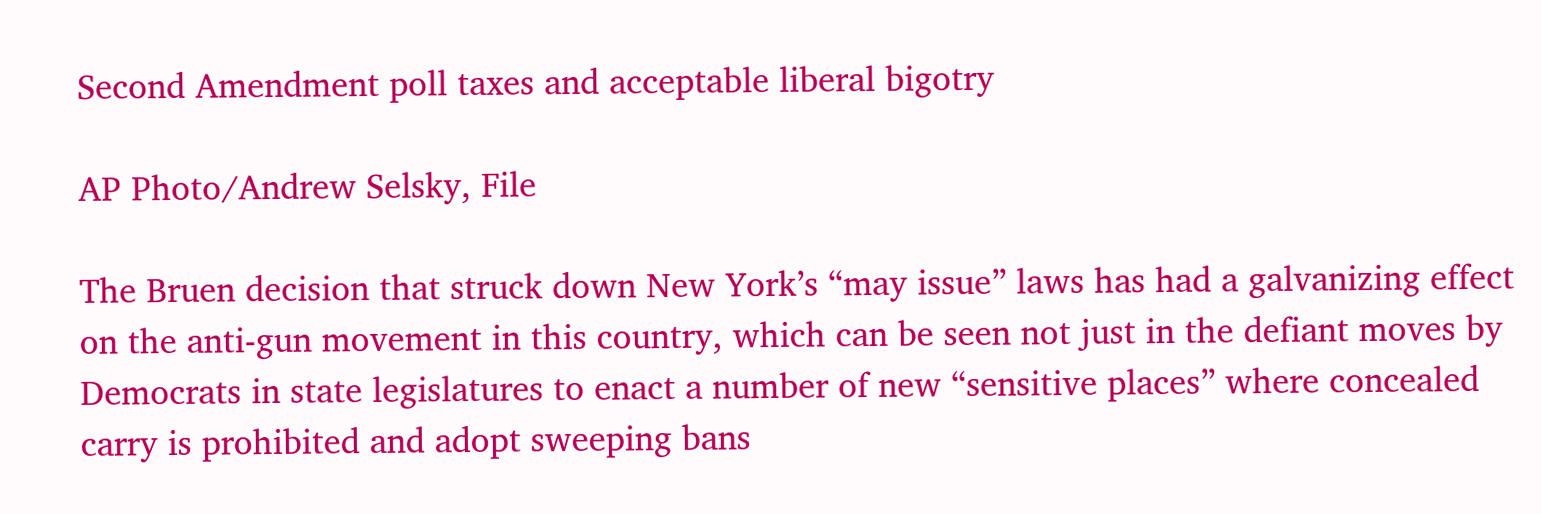Second Amendment poll taxes and acceptable liberal bigotry

AP Photo/Andrew Selsky, File

The Bruen decision that struck down New York’s “may issue” laws has had a galvanizing effect on the anti-gun movement in this country, which can be seen not just in the defiant moves by Democrats in state legislatures to enact a number of new “sensitive places” where concealed carry is prohibited and adopt sweeping bans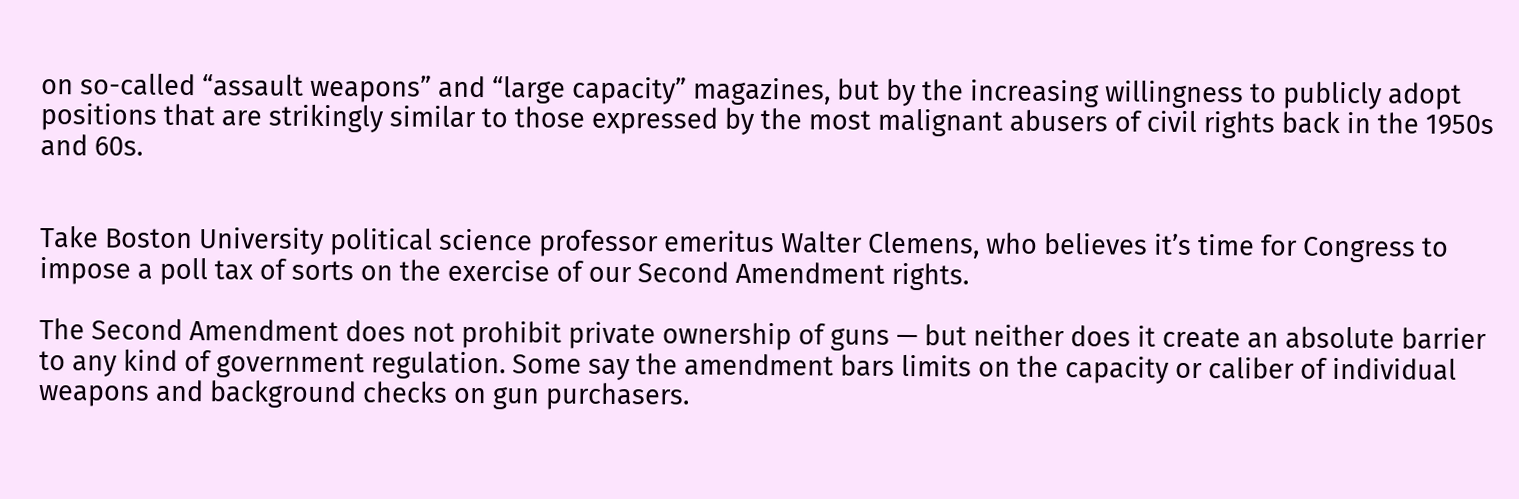on so-called “assault weapons” and “large capacity” magazines, but by the increasing willingness to publicly adopt positions that are strikingly similar to those expressed by the most malignant abusers of civil rights back in the 1950s and 60s.


Take Boston University political science professor emeritus Walter Clemens, who believes it’s time for Congress to impose a poll tax of sorts on the exercise of our Second Amendment rights.

The Second Amendment does not prohibit private ownership of guns — but neither does it create an absolute barrier to any kind of government regulation. Some say the amendment bars limits on the capacity or caliber of individual weapons and background checks on gun purchasers.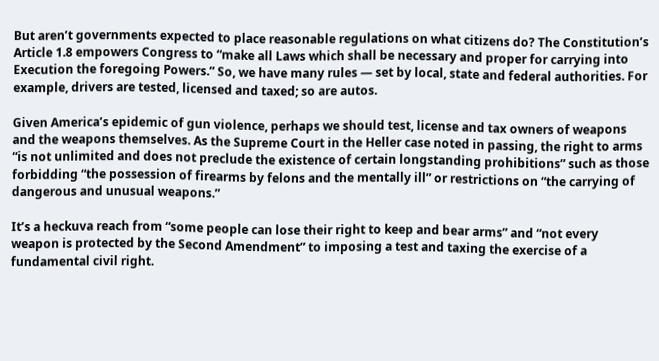But aren’t governments expected to place reasonable regulations on what citizens do? The Constitution’s Article 1.8 empowers Congress to “make all Laws which shall be necessary and proper for carrying into Execution the foregoing Powers.” So, we have many rules — set by local, state and federal authorities. For example, drivers are tested, licensed and taxed; so are autos.

Given America’s epidemic of gun violence, perhaps we should test, license and tax owners of weapons and the weapons themselves. As the Supreme Court in the Heller case noted in passing, the right to arms “is not unlimited and does not preclude the existence of certain longstanding prohibitions” such as those forbidding “the possession of firearms by felons and the mentally ill” or restrictions on “the carrying of dangerous and unusual weapons.”

It’s a heckuva reach from “some people can lose their right to keep and bear arms” and “not every weapon is protected by the Second Amendment” to imposing a test and taxing the exercise of a fundamental civil right.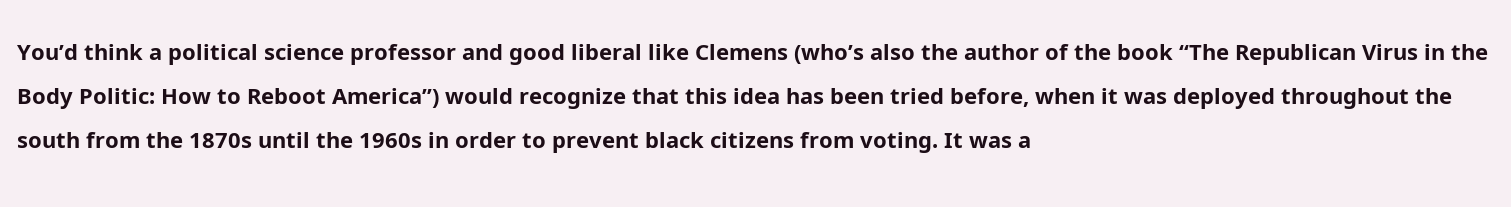You’d think a political science professor and good liberal like Clemens (who’s also the author of the book “The Republican Virus in the Body Politic: How to Reboot America”) would recognize that this idea has been tried before, when it was deployed throughout the south from the 1870s until the 1960s in order to prevent black citizens from voting. It was a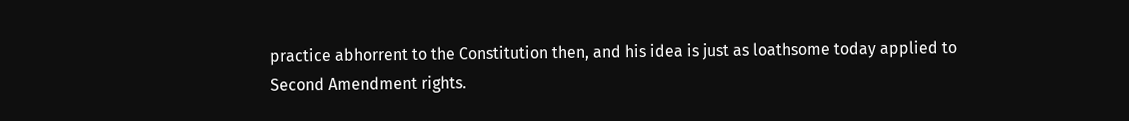practice abhorrent to the Constitution then, and his idea is just as loathsome today applied to Second Amendment rights.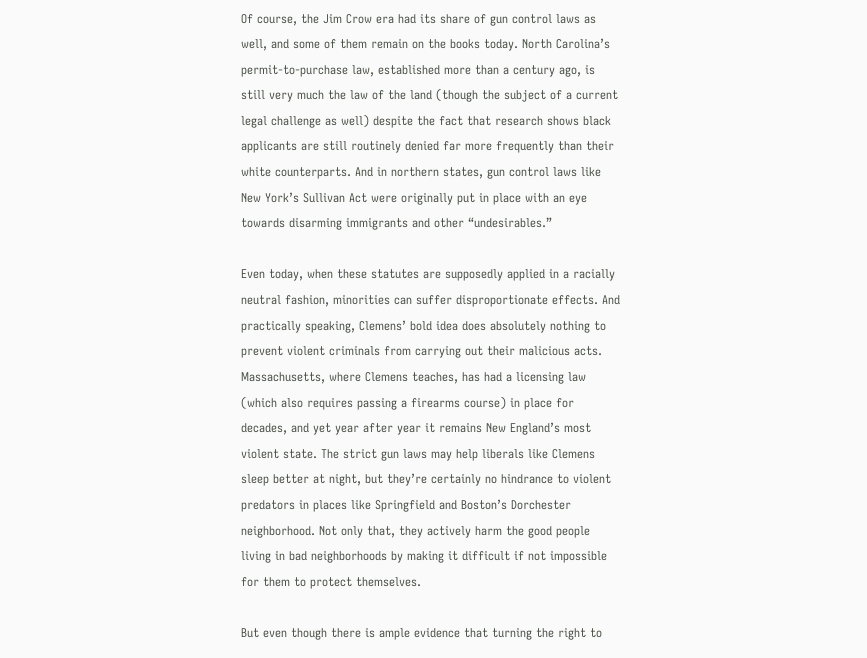Of course, the Jim Crow era had its share of gun control laws as well, and some of them remain on the books today. North Carolina’s permit-to-purchase law, established more than a century ago, is still very much the law of the land (though the subject of a current legal challenge as well) despite the fact that research shows black applicants are still routinely denied far more frequently than their white counterparts. And in northern states, gun control laws like New York’s Sullivan Act were originally put in place with an eye towards disarming immigrants and other “undesirables.”

Even today, when these statutes are supposedly applied in a racially neutral fashion, minorities can suffer disproportionate effects. And practically speaking, Clemens’ bold idea does absolutely nothing to prevent violent criminals from carrying out their malicious acts. Massachusetts, where Clemens teaches, has had a licensing law (which also requires passing a firearms course) in place for decades, and yet year after year it remains New England’s most violent state. The strict gun laws may help liberals like Clemens sleep better at night, but they’re certainly no hindrance to violent predators in places like Springfield and Boston’s Dorchester neighborhood. Not only that, they actively harm the good people living in bad neighborhoods by making it difficult if not impossible for them to protect themselves.

But even though there is ample evidence that turning the right to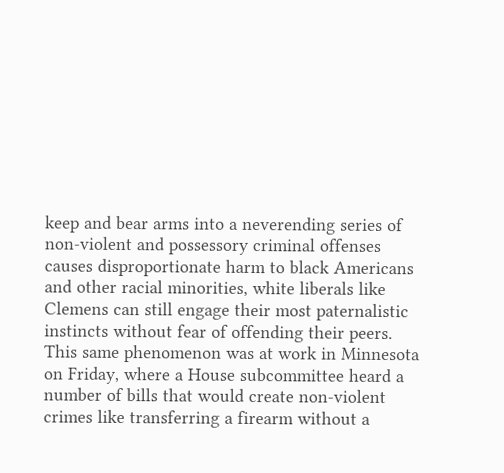keep and bear arms into a neverending series of non-violent and possessory criminal offenses causes disproportionate harm to black Americans and other racial minorities, white liberals like Clemens can still engage their most paternalistic instincts without fear of offending their peers. This same phenomenon was at work in Minnesota on Friday, where a House subcommittee heard a number of bills that would create non-violent crimes like transferring a firearm without a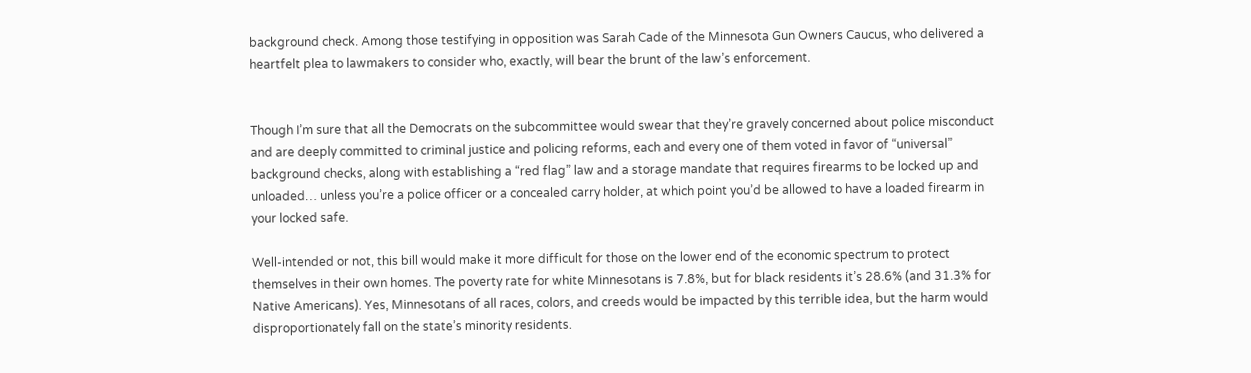background check. Among those testifying in opposition was Sarah Cade of the Minnesota Gun Owners Caucus, who delivered a heartfelt plea to lawmakers to consider who, exactly, will bear the brunt of the law’s enforcement.


Though I’m sure that all the Democrats on the subcommittee would swear that they’re gravely concerned about police misconduct and are deeply committed to criminal justice and policing reforms, each and every one of them voted in favor of “universal” background checks, along with establishing a “red flag” law and a storage mandate that requires firearms to be locked up and unloaded… unless you’re a police officer or a concealed carry holder, at which point you’d be allowed to have a loaded firearm in your locked safe.

Well-intended or not, this bill would make it more difficult for those on the lower end of the economic spectrum to protect themselves in their own homes. The poverty rate for white Minnesotans is 7.8%, but for black residents it’s 28.6% (and 31.3% for Native Americans). Yes, Minnesotans of all races, colors, and creeds would be impacted by this terrible idea, but the harm would disproportionately fall on the state’s minority residents.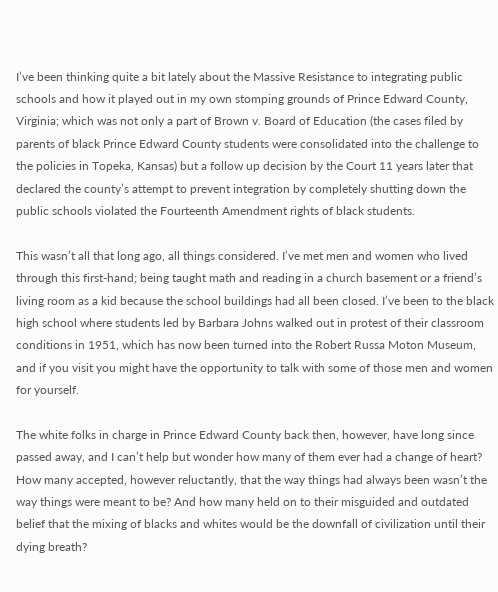I’ve been thinking quite a bit lately about the Massive Resistance to integrating public schools and how it played out in my own stomping grounds of Prince Edward County, Virginia; which was not only a part of Brown v. Board of Education (the cases filed by parents of black Prince Edward County students were consolidated into the challenge to the policies in Topeka, Kansas) but a follow up decision by the Court 11 years later that declared the county’s attempt to prevent integration by completely shutting down the public schools violated the Fourteenth Amendment rights of black students.

This wasn’t all that long ago, all things considered. I’ve met men and women who lived through this first-hand; being taught math and reading in a church basement or a friend’s living room as a kid because the school buildings had all been closed. I’ve been to the black high school where students led by Barbara Johns walked out in protest of their classroom conditions in 1951, which has now been turned into the Robert Russa Moton Museum, and if you visit you might have the opportunity to talk with some of those men and women for yourself.

The white folks in charge in Prince Edward County back then, however, have long since passed away, and I can’t help but wonder how many of them ever had a change of heart? How many accepted, however reluctantly, that the way things had always been wasn’t the way things were meant to be? And how many held on to their misguided and outdated belief that the mixing of blacks and whites would be the downfall of civilization until their dying breath?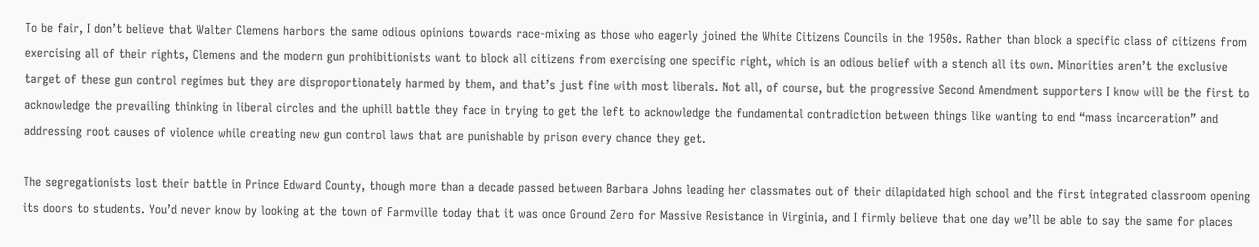To be fair, I don’t believe that Walter Clemens harbors the same odious opinions towards race-mixing as those who eagerly joined the White Citizens Councils in the 1950s. Rather than block a specific class of citizens from exercising all of their rights, Clemens and the modern gun prohibitionists want to block all citizens from exercising one specific right, which is an odious belief with a stench all its own. Minorities aren’t the exclusive target of these gun control regimes but they are disproportionately harmed by them, and that’s just fine with most liberals. Not all, of course, but the progressive Second Amendment supporters I know will be the first to acknowledge the prevailing thinking in liberal circles and the uphill battle they face in trying to get the left to acknowledge the fundamental contradiction between things like wanting to end “mass incarceration” and addressing root causes of violence while creating new gun control laws that are punishable by prison every chance they get.

The segregationists lost their battle in Prince Edward County, though more than a decade passed between Barbara Johns leading her classmates out of their dilapidated high school and the first integrated classroom opening its doors to students. You’d never know by looking at the town of Farmville today that it was once Ground Zero for Massive Resistance in Virginia, and I firmly believe that one day we’ll be able to say the same for places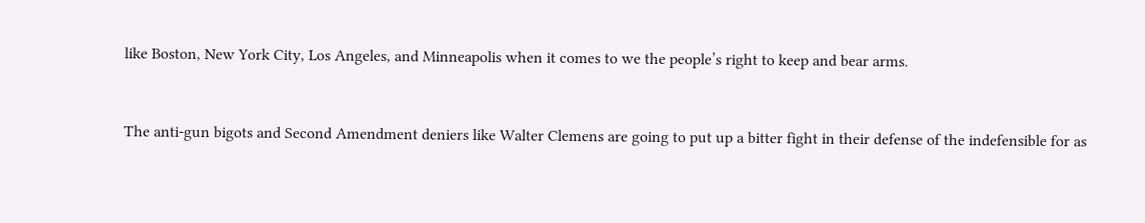like Boston, New York City, Los Angeles, and Minneapolis when it comes to we the people’s right to keep and bear arms.


The anti-gun bigots and Second Amendment deniers like Walter Clemens are going to put up a bitter fight in their defense of the indefensible for as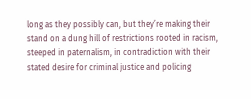long as they possibly can, but they’re making their stand on a dung hill of restrictions rooted in racism, steeped in paternalism, in contradiction with their stated desire for criminal justice and policing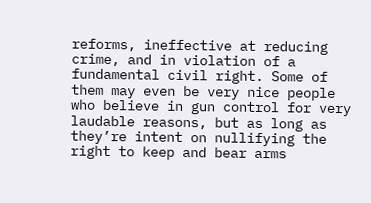reforms, ineffective at reducing crime, and in violation of a fundamental civil right. Some of them may even be very nice people who believe in gun control for very laudable reasons, but as long as they’re intent on nullifying the right to keep and bear arms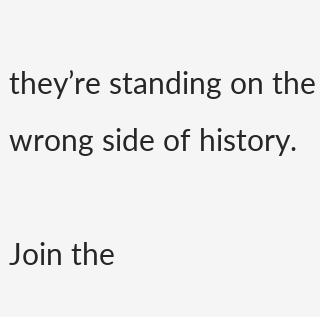they’re standing on the wrong side of history.

Join the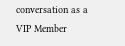conversation as a VIP Member